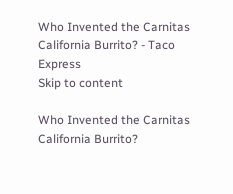Who Invented the Carnitas California Burrito? - Taco Express
Skip to content

Who Invented the Carnitas California Burrito?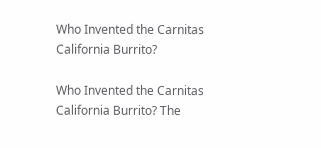Who Invented the Carnitas California Burrito?

Who Invented the Carnitas California Burrito? The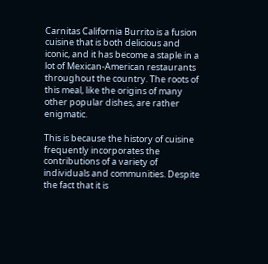Carnitas California Burrito is a fusion cuisine that is both delicious and iconic, and it has become a staple in a lot of Mexican-American restaurants throughout the country. The roots of this meal, like the origins of many other popular dishes, are rather enigmatic.

This is because the history of cuisine frequently incorporates the contributions of a variety of individuals and communities. Despite the fact that it is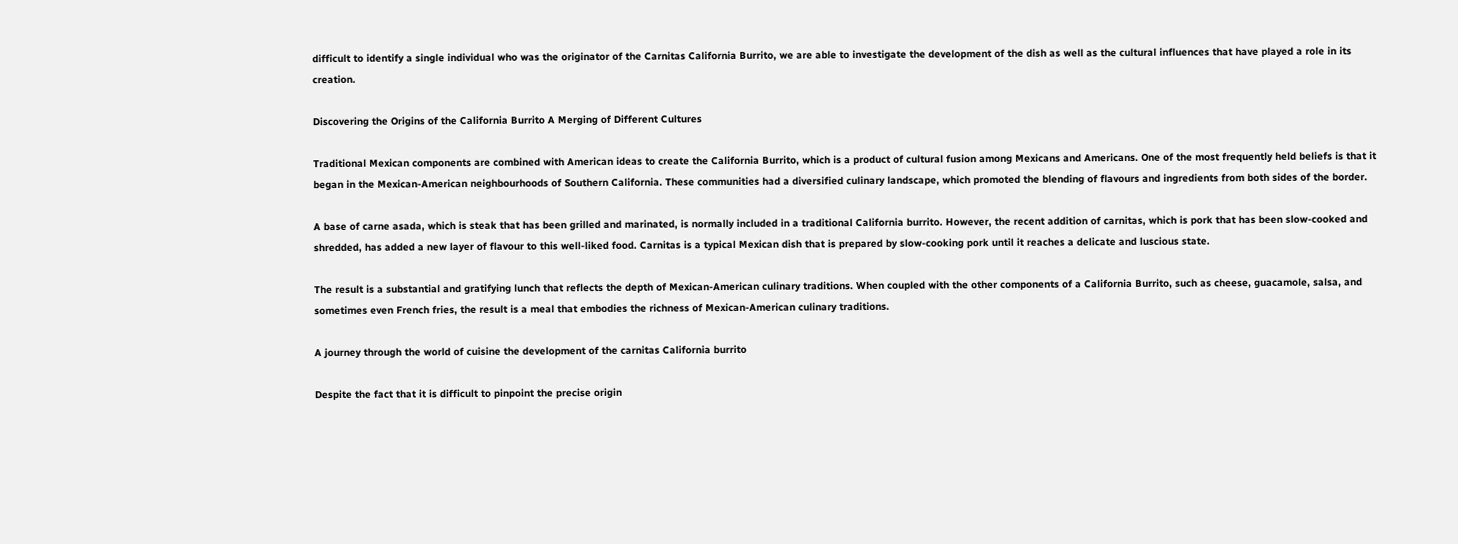difficult to identify a single individual who was the originator of the Carnitas California Burrito, we are able to investigate the development of the dish as well as the cultural influences that have played a role in its creation.

Discovering the Origins of the California Burrito A Merging of Different Cultures

Traditional Mexican components are combined with American ideas to create the California Burrito, which is a product of cultural fusion among Mexicans and Americans. One of the most frequently held beliefs is that it began in the Mexican-American neighbourhoods of Southern California. These communities had a diversified culinary landscape, which promoted the blending of flavours and ingredients from both sides of the border.

A base of carne asada, which is steak that has been grilled and marinated, is normally included in a traditional California burrito. However, the recent addition of carnitas, which is pork that has been slow-cooked and shredded, has added a new layer of flavour to this well-liked food. Carnitas is a typical Mexican dish that is prepared by slow-cooking pork until it reaches a delicate and luscious state.

The result is a substantial and gratifying lunch that reflects the depth of Mexican-American culinary traditions. When coupled with the other components of a California Burrito, such as cheese, guacamole, salsa, and sometimes even French fries, the result is a meal that embodies the richness of Mexican-American culinary traditions.

A journey through the world of cuisine the development of the carnitas California burrito

Despite the fact that it is difficult to pinpoint the precise origin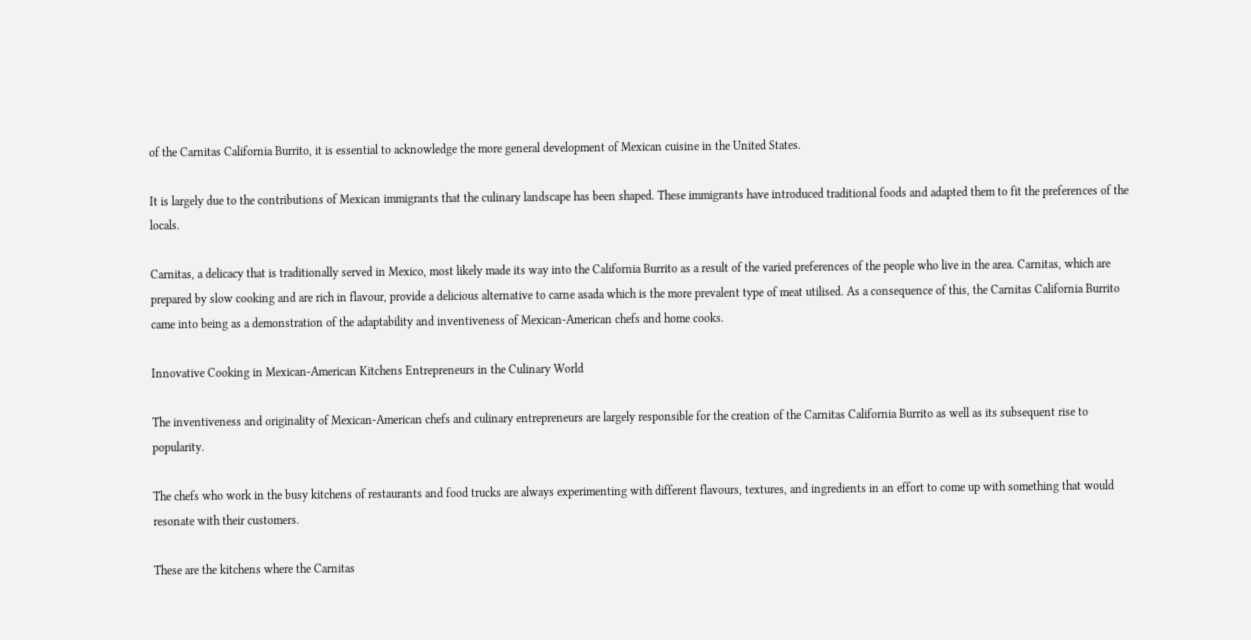of the Carnitas California Burrito, it is essential to acknowledge the more general development of Mexican cuisine in the United States.

It is largely due to the contributions of Mexican immigrants that the culinary landscape has been shaped. These immigrants have introduced traditional foods and adapted them to fit the preferences of the locals.

Carnitas, a delicacy that is traditionally served in Mexico, most likely made its way into the California Burrito as a result of the varied preferences of the people who live in the area. Carnitas, which are prepared by slow cooking and are rich in flavour, provide a delicious alternative to carne asada which is the more prevalent type of meat utilised. As a consequence of this, the Carnitas California Burrito came into being as a demonstration of the adaptability and inventiveness of Mexican-American chefs and home cooks.

Innovative Cooking in Mexican-American Kitchens Entrepreneurs in the Culinary World

The inventiveness and originality of Mexican-American chefs and culinary entrepreneurs are largely responsible for the creation of the Carnitas California Burrito as well as its subsequent rise to popularity.

The chefs who work in the busy kitchens of restaurants and food trucks are always experimenting with different flavours, textures, and ingredients in an effort to come up with something that would resonate with their customers.

These are the kitchens where the Carnitas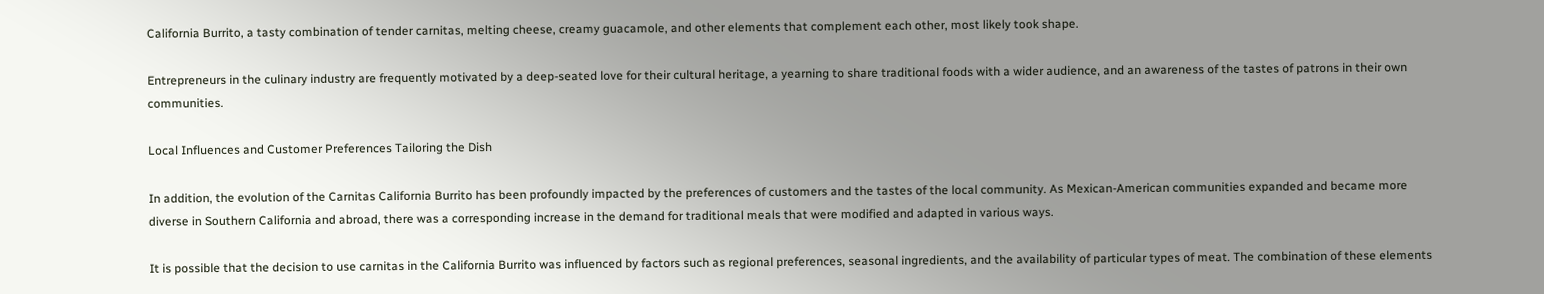California Burrito, a tasty combination of tender carnitas, melting cheese, creamy guacamole, and other elements that complement each other, most likely took shape.

Entrepreneurs in the culinary industry are frequently motivated by a deep-seated love for their cultural heritage, a yearning to share traditional foods with a wider audience, and an awareness of the tastes of patrons in their own communities.

Local Influences and Customer Preferences Tailoring the Dish

In addition, the evolution of the Carnitas California Burrito has been profoundly impacted by the preferences of customers and the tastes of the local community. As Mexican-American communities expanded and became more diverse in Southern California and abroad, there was a corresponding increase in the demand for traditional meals that were modified and adapted in various ways.

It is possible that the decision to use carnitas in the California Burrito was influenced by factors such as regional preferences, seasonal ingredients, and the availability of particular types of meat. The combination of these elements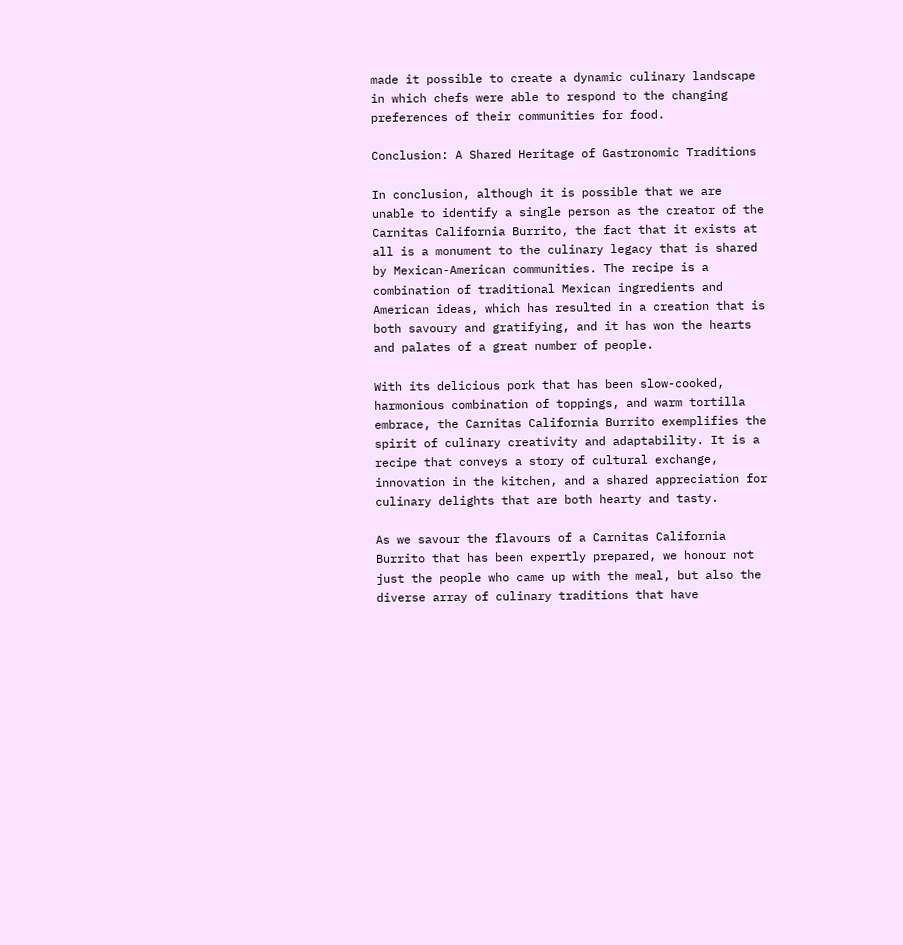made it possible to create a dynamic culinary landscape in which chefs were able to respond to the changing preferences of their communities for food.

Conclusion: A Shared Heritage of Gastronomic Traditions

In conclusion, although it is possible that we are unable to identify a single person as the creator of the Carnitas California Burrito, the fact that it exists at all is a monument to the culinary legacy that is shared by Mexican-American communities. The recipe is a combination of traditional Mexican ingredients and American ideas, which has resulted in a creation that is both savoury and gratifying, and it has won the hearts and palates of a great number of people.

With its delicious pork that has been slow-cooked, harmonious combination of toppings, and warm tortilla embrace, the Carnitas California Burrito exemplifies the spirit of culinary creativity and adaptability. It is a recipe that conveys a story of cultural exchange, innovation in the kitchen, and a shared appreciation for culinary delights that are both hearty and tasty.

As we savour the flavours of a Carnitas California Burrito that has been expertly prepared, we honour not just the people who came up with the meal, but also the diverse array of culinary traditions that have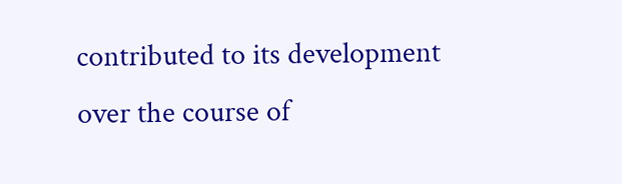contributed to its development over the course of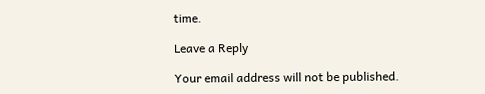time.

Leave a Reply

Your email address will not be published.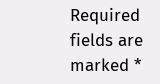Required fields are marked *